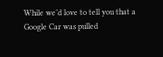While we’d love to tell you that a Google Car was pulled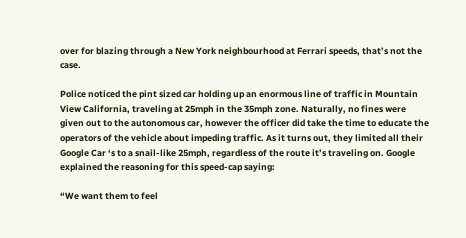over for blazing through a New York neighbourhood at Ferrari speeds, that’s not the case.

Police noticed the pint sized car holding up an enormous line of traffic in Mountain View California, traveling at 25mph in the 35mph zone. Naturally, no fines were given out to the autonomous car, however the officer did take the time to educate the operators of the vehicle about impeding traffic. As it turns out, they limited all their Google Car ‘s to a snail-like 25mph, regardless of the route it’s traveling on. Google explained the reasoning for this speed-cap saying:

“We want them to feel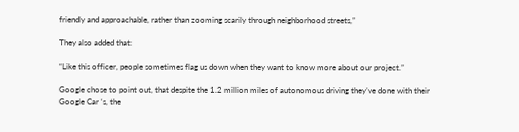friendly and approachable, rather than zooming scarily through neighborhood streets,”

They also added that:

“Like this officer, people sometimes flag us down when they want to know more about our project.”

Google chose to point out, that despite the 1.2 million miles of autonomous driving they’ve done with their Google Car ‘s, the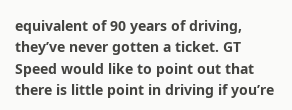equivalent of 90 years of driving, they’ve never gotten a ticket. GT Speed would like to point out that there is little point in driving if you’re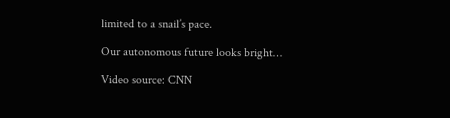limited to a snail’s pace.

Our autonomous future looks bright…

Video source: CNN